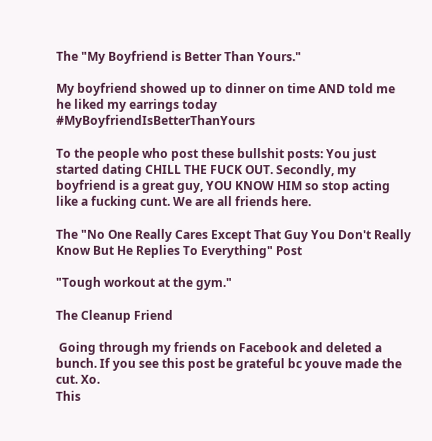The "My Boyfriend is Better Than Yours."

My boyfriend showed up to dinner on time AND told me he liked my earrings today #MyBoyfriendIsBetterThanYours

To the people who post these bullshit posts: You just started dating CHILL THE FUCK OUT. Secondly, my boyfriend is a great guy, YOU KNOW HIM so stop acting like a fucking cunt. We are all friends here.

The "No One Really Cares Except That Guy You Don't Really Know But He Replies To Everything" Post

"Tough workout at the gym."

The Cleanup Friend

 Going through my friends on Facebook and deleted a bunch. If you see this post be grateful bc youve made the cut. Xo.
This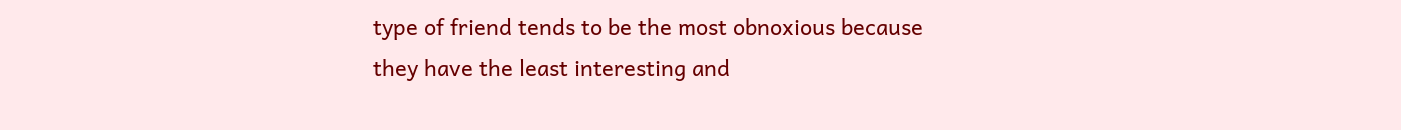type of friend tends to be the most obnoxious because they have the least interesting and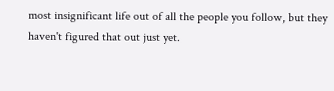most insignificant life out of all the people you follow, but they haven't figured that out just yet.